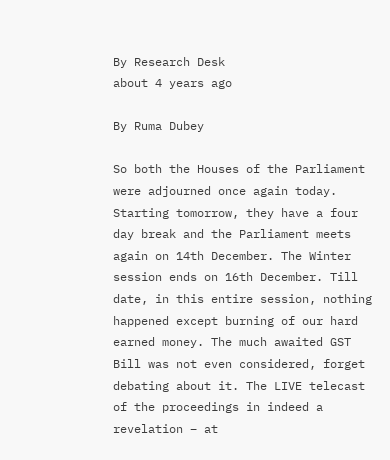By Research Desk
about 4 years ago

By Ruma Dubey

So both the Houses of the Parliament were adjourned once again today. Starting tomorrow, they have a four day break and the Parliament meets again on 14th December. The Winter session ends on 16th December. Till date, in this entire session, nothing happened except burning of our hard earned money. The much awaited GST Bill was not even considered, forget debating about it. The LIVE telecast of the proceedings in indeed a revelation – at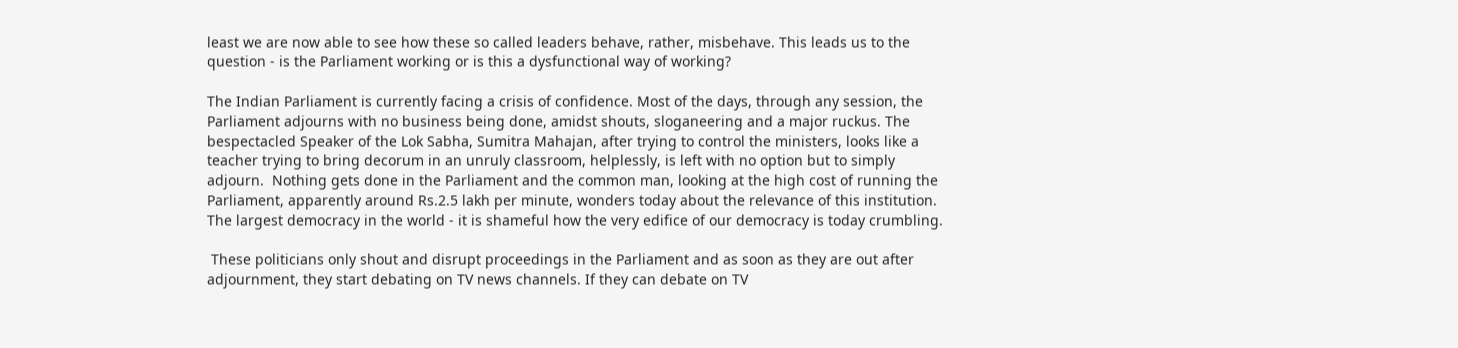least we are now able to see how these so called leaders behave, rather, misbehave. This leads us to the question - is the Parliament working or is this a dysfunctional way of working?

The Indian Parliament is currently facing a crisis of confidence. Most of the days, through any session, the Parliament adjourns with no business being done, amidst shouts, sloganeering and a major ruckus. The bespectacled Speaker of the Lok Sabha, Sumitra Mahajan, after trying to control the ministers, looks like a teacher trying to bring decorum in an unruly classroom, helplessly, is left with no option but to simply adjourn.  Nothing gets done in the Parliament and the common man, looking at the high cost of running the Parliament, apparently around Rs.2.5 lakh per minute, wonders today about the relevance of this institution.  The largest democracy in the world - it is shameful how the very edifice of our democracy is today crumbling.

 These politicians only shout and disrupt proceedings in the Parliament and as soon as they are out after adjournment, they start debating on TV news channels. If they can debate on TV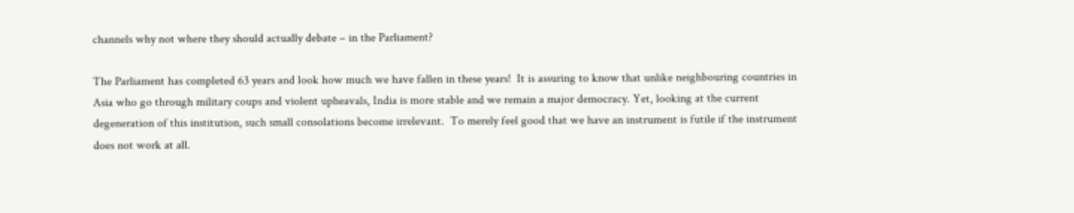channels why not where they should actually debate – in the Parliament?

The Parliament has completed 63 years and look how much we have fallen in these years!  It is assuring to know that unlike neighbouring countries in Asia who go through military coups and violent upheavals, India is more stable and we remain a major democracy. Yet, looking at the current degeneration of this institution, such small consolations become irrelevant.  To merely feel good that we have an instrument is futile if the instrument does not work at all.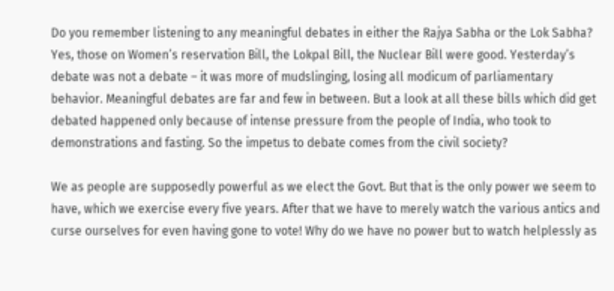Do you remember listening to any meaningful debates in either the Rajya Sabha or the Lok Sabha? Yes, those on Women’s reservation Bill, the Lokpal Bill, the Nuclear Bill were good. Yesterday’s debate was not a debate – it was more of mudslinging, losing all modicum of parliamentary behavior. Meaningful debates are far and few in between. But a look at all these bills which did get debated happened only because of intense pressure from the people of India, who took to demonstrations and fasting. So the impetus to debate comes from the civil society?

We as people are supposedly powerful as we elect the Govt. But that is the only power we seem to have, which we exercise every five years. After that we have to merely watch the various antics and curse ourselves for even having gone to vote! Why do we have no power but to watch helplessly as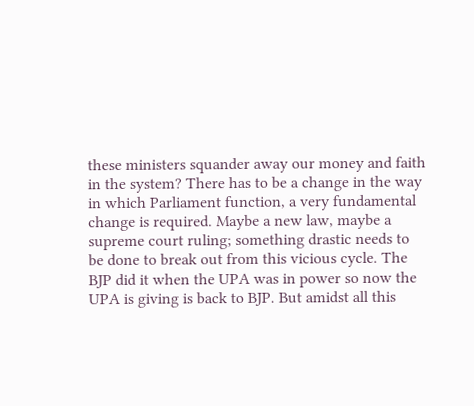these ministers squander away our money and faith in the system? There has to be a change in the way in which Parliament function, a very fundamental change is required. Maybe a new law, maybe a supreme court ruling; something drastic needs to be done to break out from this vicious cycle. The BJP did it when the UPA was in power so now the UPA is giving is back to BJP. But amidst all this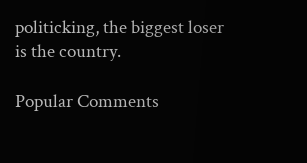politicking, the biggest loser is the country.

Popular Comments